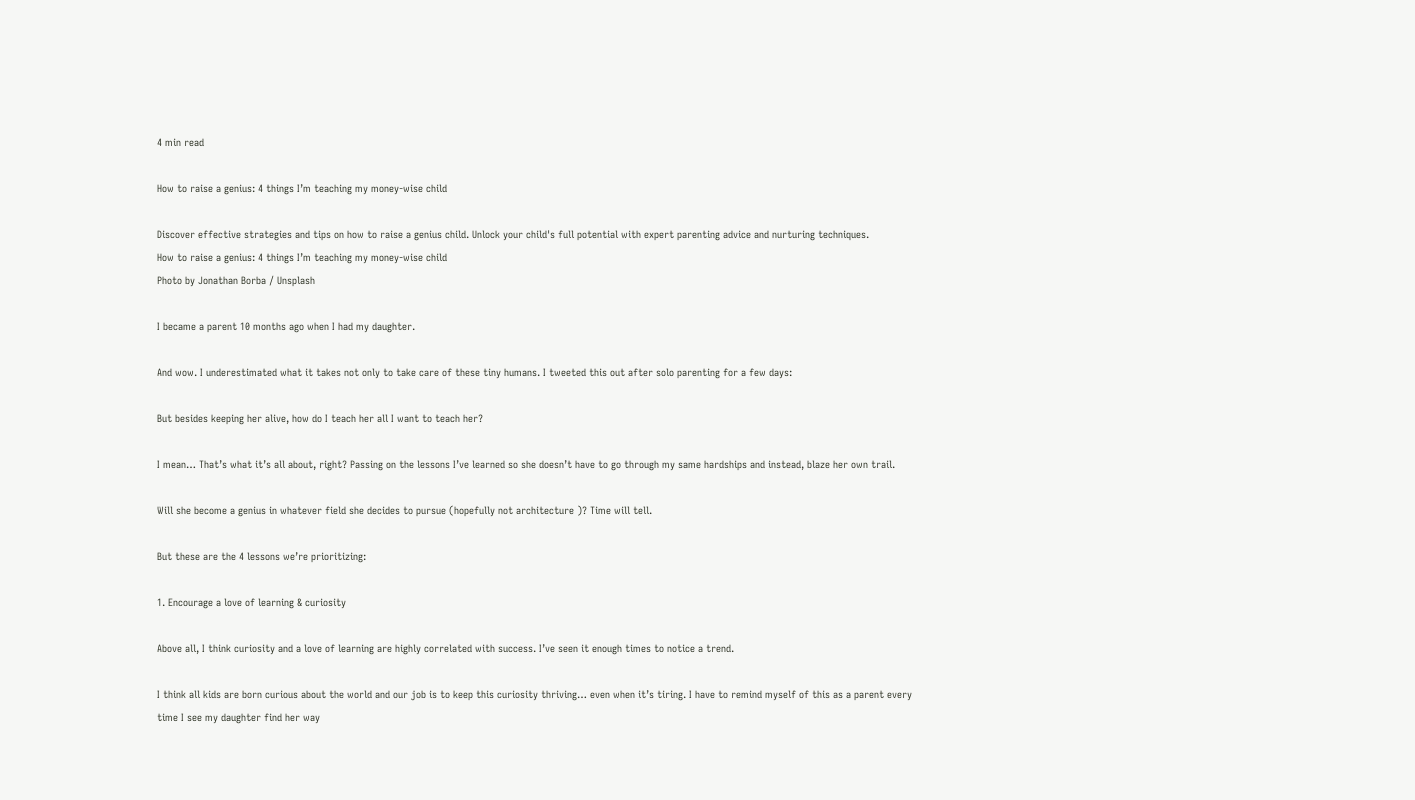4 min read

How to raise a genius: 4 things I’m teaching my money-wise child

Discover effective strategies and tips on how to raise a genius child. Unlock your child's full potential with expert parenting advice and nurturing techniques.
How to raise a genius: 4 things I’m teaching my money-wise child
Photo by Jonathan Borba / Unsplash

I became a parent 10 months ago when I had my daughter.

And wow. I underestimated what it takes not only to take care of these tiny humans. I tweeted this out after solo parenting for a few days:

But besides keeping her alive, how do I teach her all I want to teach her?

I mean… That’s what it’s all about, right? Passing on the lessons I’ve learned so she doesn’t have to go through my same hardships and instead, blaze her own trail.

Will she become a genius in whatever field she decides to pursue (hopefully not architecture )? Time will tell.

But these are the 4 lessons we’re prioritizing:

1. Encourage a love of learning & curiosity

Above all, I think curiosity and a love of learning are highly correlated with success. I’ve seen it enough times to notice a trend.

I think all kids are born curious about the world and our job is to keep this curiosity thriving… even when it’s tiring. I have to remind myself of this as a parent every time I see my daughter find her way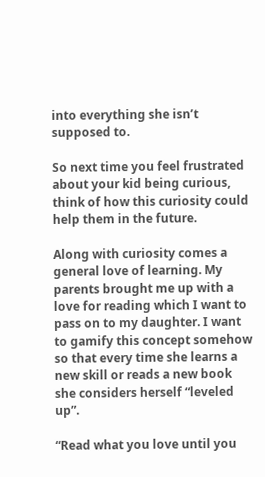into everything she isn’t supposed to.

So next time you feel frustrated about your kid being curious, think of how this curiosity could help them in the future.

Along with curiosity comes a general love of learning. My parents brought me up with a love for reading which I want to pass on to my daughter. I want to gamify this concept somehow so that every time she learns a new skill or reads a new book she considers herself “leveled up”.

“Read what you love until you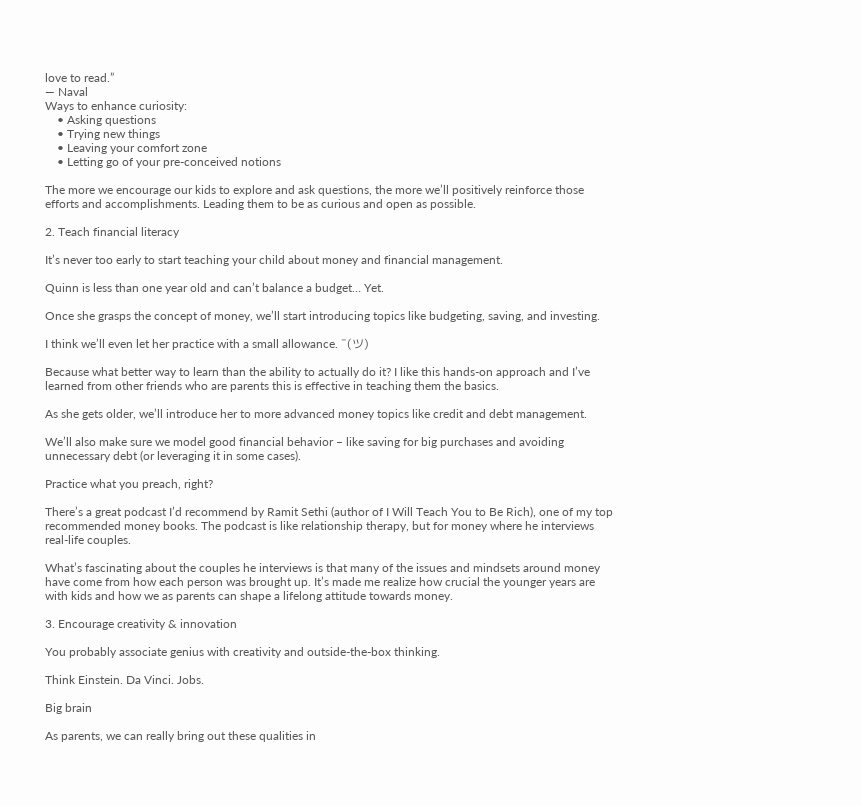love to read.”
— Naval
Ways to enhance curiosity:
    • Asking questions
    • Trying new things
    • Leaving your comfort zone
    • Letting go of your pre-conceived notions

The more we encourage our kids to explore and ask questions, the more we’ll positively reinforce those efforts and accomplishments. Leading them to be as curious and open as possible.

2. Teach financial literacy

It’s never too early to start teaching your child about money and financial management.

Quinn is less than one year old and can’t balance a budget… Yet.

Once she grasps the concept of money, we’ll start introducing topics like budgeting, saving, and investing.

I think we’ll even let her practice with a small allowance. ¯(ツ)

Because what better way to learn than the ability to actually do it? I like this hands-on approach and I’ve learned from other friends who are parents this is effective in teaching them the basics.

As she gets older, we’ll introduce her to more advanced money topics like credit and debt management.

We’ll also make sure we model good financial behavior – like saving for big purchases and avoiding unnecessary debt (or leveraging it in some cases).

Practice what you preach, right?

There’s a great podcast I’d recommend by Ramit Sethi (author of I Will Teach You to Be Rich), one of my top recommended money books. The podcast is like relationship therapy, but for money where he interviews real-life couples.

What’s fascinating about the couples he interviews is that many of the issues and mindsets around money have come from how each person was brought up. It’s made me realize how crucial the younger years are with kids and how we as parents can shape a lifelong attitude towards money.

3. Encourage creativity & innovation

You probably associate genius with creativity and outside-the-box thinking.

Think Einstein. Da Vinci. Jobs.

Big brain

As parents, we can really bring out these qualities in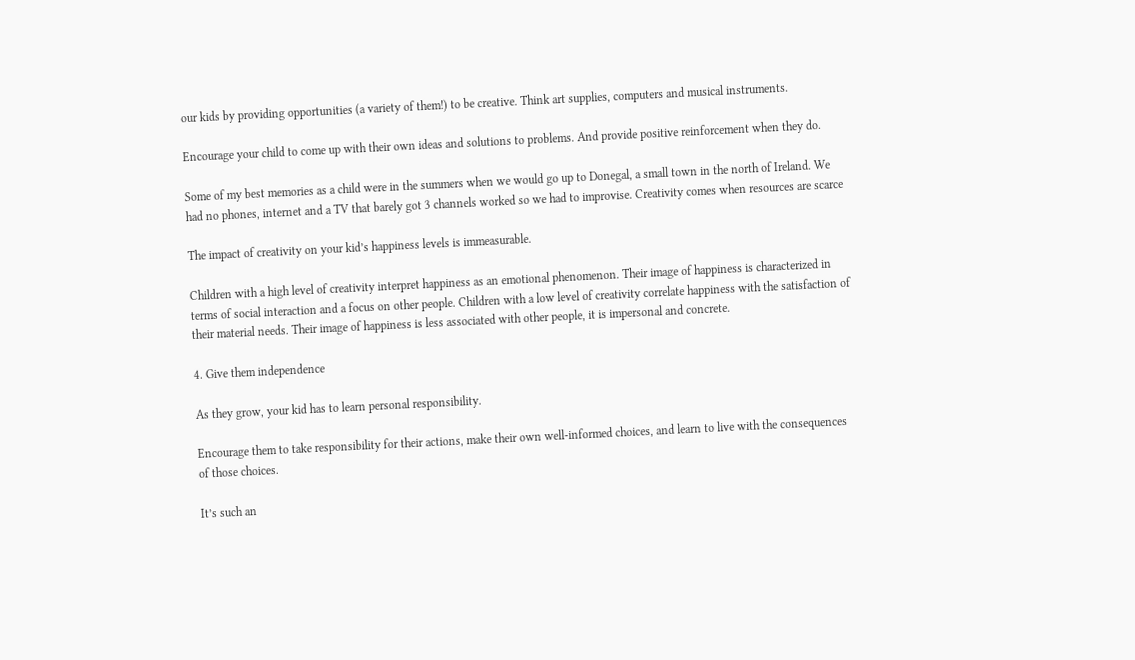our kids by providing opportunities (a variety of them!) to be creative. Think art supplies, computers and musical instruments.

Encourage your child to come up with their own ideas and solutions to problems. And provide positive reinforcement when they do.

Some of my best memories as a child were in the summers when we would go up to Donegal, a small town in the north of Ireland. We had no phones, internet and a TV that barely got 3 channels worked so we had to improvise. Creativity comes when resources are scarce

The impact of creativity on your kid’s happiness levels is immeasurable.

Children with a high level of creativity interpret happiness as an emotional phenomenon. Their image of happiness is characterized in terms of social interaction and a focus on other people. Children with a low level of creativity correlate happiness with the satisfaction of their material needs. Their image of happiness is less associated with other people, it is impersonal and concrete.

4. Give them independence

As they grow, your kid has to learn personal responsibility.

Encourage them to take responsibility for their actions, make their own well-informed choices, and learn to live with the consequences of those choices.

It’s such an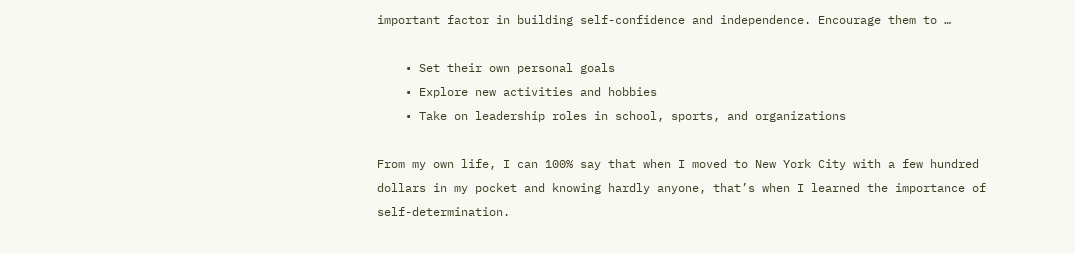important factor in building self-confidence and independence. Encourage them to …

    • Set their own personal goals
    • Explore new activities and hobbies
    • Take on leadership roles in school, sports, and organizations

From my own life, I can 100% say that when I moved to New York City with a few hundred dollars in my pocket and knowing hardly anyone, that’s when I learned the importance of self-determination.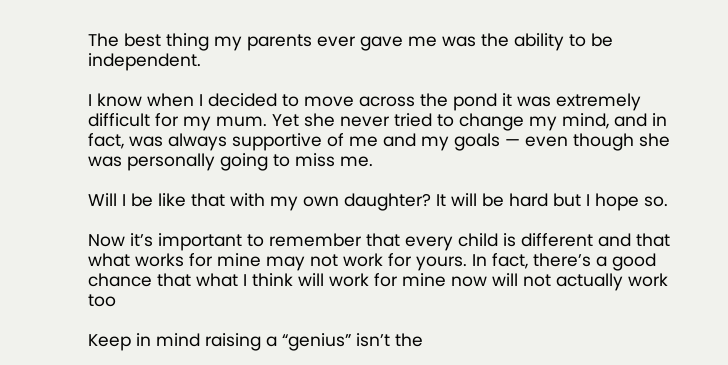The best thing my parents ever gave me was the ability to be independent.

I know when I decided to move across the pond it was extremely difficult for my mum. Yet she never tried to change my mind, and in fact, was always supportive of me and my goals — even though she was personally going to miss me.

Will I be like that with my own daughter? It will be hard but I hope so.

Now it’s important to remember that every child is different and that what works for mine may not work for yours. In fact, there’s a good chance that what I think will work for mine now will not actually work too

Keep in mind raising a “genius” isn’t the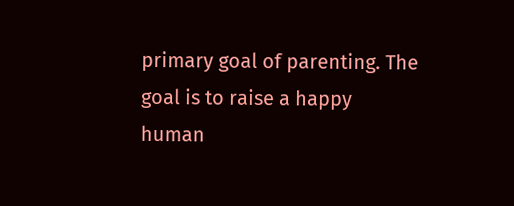primary goal of parenting. The goal is to raise a happy human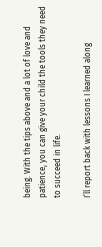being. With the tips above and a lot of love and patience, you can give your child the tools they need to succeed in life.

I’ll report back with lessons I learned along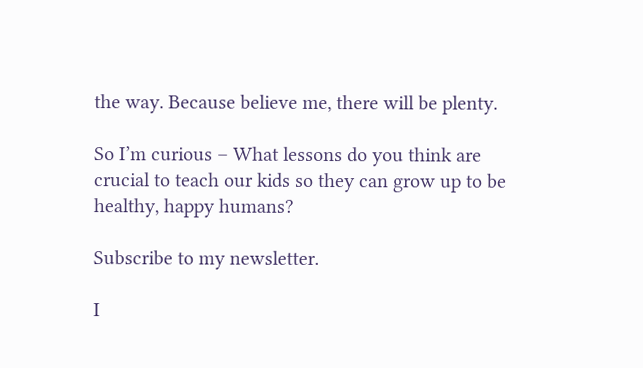the way. Because believe me, there will be plenty.

So I’m curious – What lessons do you think are crucial to teach our kids so they can grow up to be healthy, happy humans?

Subscribe to my newsletter.

I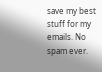save my best stuff for my emails. No spam ever.